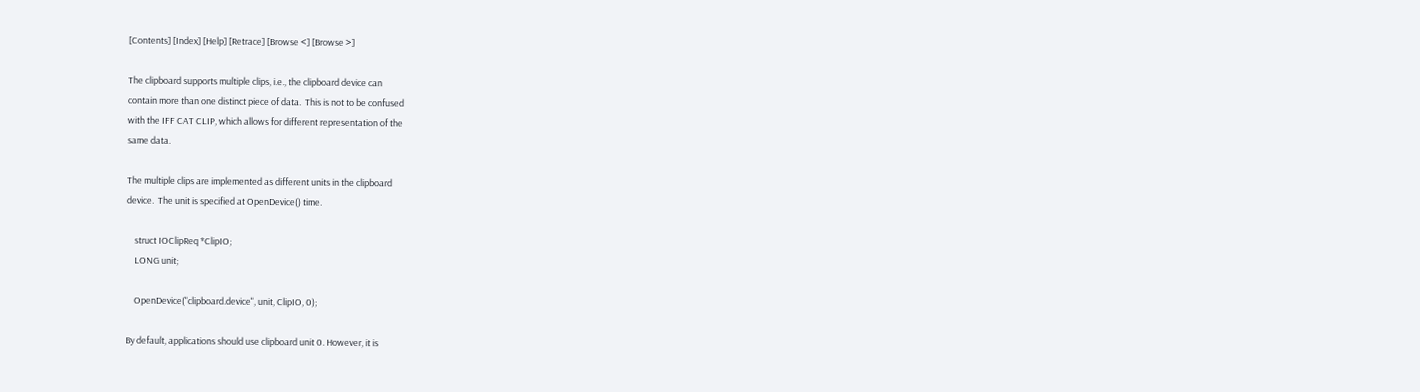[Contents] [Index] [Help] [Retrace] [Browse <] [Browse >]

The clipboard supports multiple clips, i.e., the clipboard device can
contain more than one distinct piece of data.  This is not to be confused
with the IFF CAT CLIP, which allows for different representation of the
same data.

The multiple clips are implemented as different units in the clipboard
device.  The unit is specified at OpenDevice() time.

    struct IOClipReq *ClipIO;
    LONG unit;

    OpenDevice("clipboard.device", unit, ClipIO, 0);

By default, applications should use clipboard unit 0. However, it is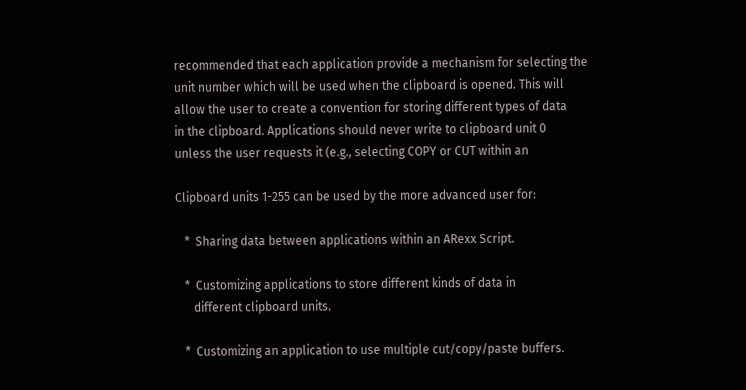recommended that each application provide a mechanism for selecting the
unit number which will be used when the clipboard is opened. This will
allow the user to create a convention for storing different types of data
in the clipboard. Applications should never write to clipboard unit 0
unless the user requests it (e.g., selecting COPY or CUT within an

Clipboard units 1-255 can be used by the more advanced user for:

   *  Sharing data between applications within an ARexx Script.

   *  Customizing applications to store different kinds of data in
      different clipboard units.

   *  Customizing an application to use multiple cut/copy/paste buffers.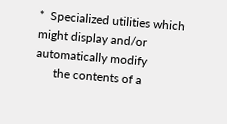*  Specialized utilities which might display and/or automatically modify
      the contents of a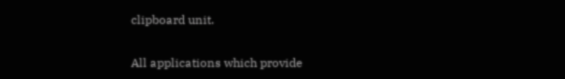clipboard unit.

All applications which provide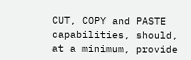CUT, COPY and PASTE capabilities, should,
at a minimum, provide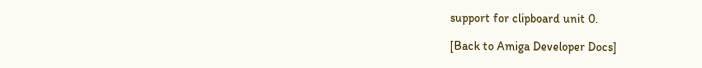support for clipboard unit 0.

[Back to Amiga Developer Docs]